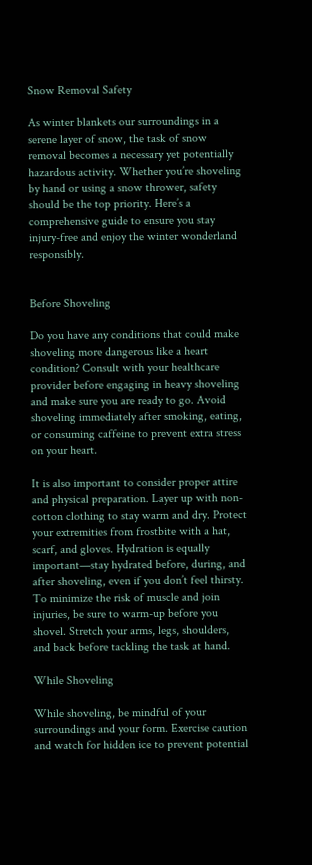Snow Removal Safety

As winter blankets our surroundings in a serene layer of snow, the task of snow removal becomes a necessary yet potentially hazardous activity. Whether you’re shoveling by hand or using a snow thrower, safety should be the top priority. Here’s a comprehensive guide to ensure you stay injury-free and enjoy the winter wonderland responsibly.


Before Shoveling

Do you have any conditions that could make shoveling more dangerous like a heart condition? Consult with your healthcare provider before engaging in heavy shoveling and make sure you are ready to go. Avoid shoveling immediately after smoking, eating, or consuming caffeine to prevent extra stress on your heart.

It is also important to consider proper attire and physical preparation. Layer up with non-cotton clothing to stay warm and dry. Protect your extremities from frostbite with a hat, scarf, and gloves. Hydration is equally important—stay hydrated before, during, and after shoveling, even if you don’t feel thirsty. To minimize the risk of muscle and join injuries, be sure to warm-up before you shovel. Stretch your arms, legs, shoulders, and back before tackling the task at hand.

While Shoveling

While shoveling, be mindful of your surroundings and your form. Exercise caution and watch for hidden ice to prevent potential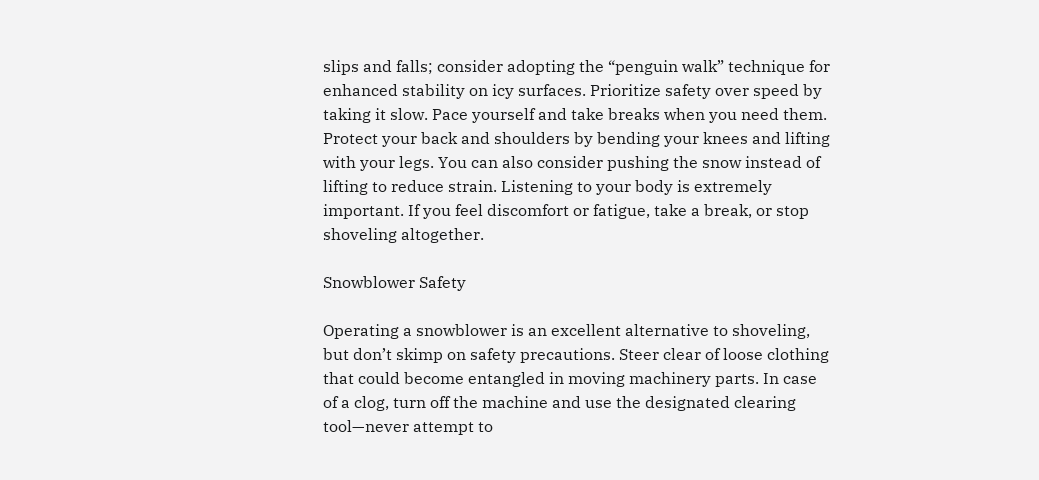slips and falls; consider adopting the “penguin walk” technique for enhanced stability on icy surfaces. Prioritize safety over speed by taking it slow. Pace yourself and take breaks when you need them. Protect your back and shoulders by bending your knees and lifting with your legs. You can also consider pushing the snow instead of lifting to reduce strain. Listening to your body is extremely important. If you feel discomfort or fatigue, take a break, or stop shoveling altogether.

Snowblower Safety

Operating a snowblower is an excellent alternative to shoveling, but don’t skimp on safety precautions. Steer clear of loose clothing that could become entangled in moving machinery parts. In case of a clog, turn off the machine and use the designated clearing tool—never attempt to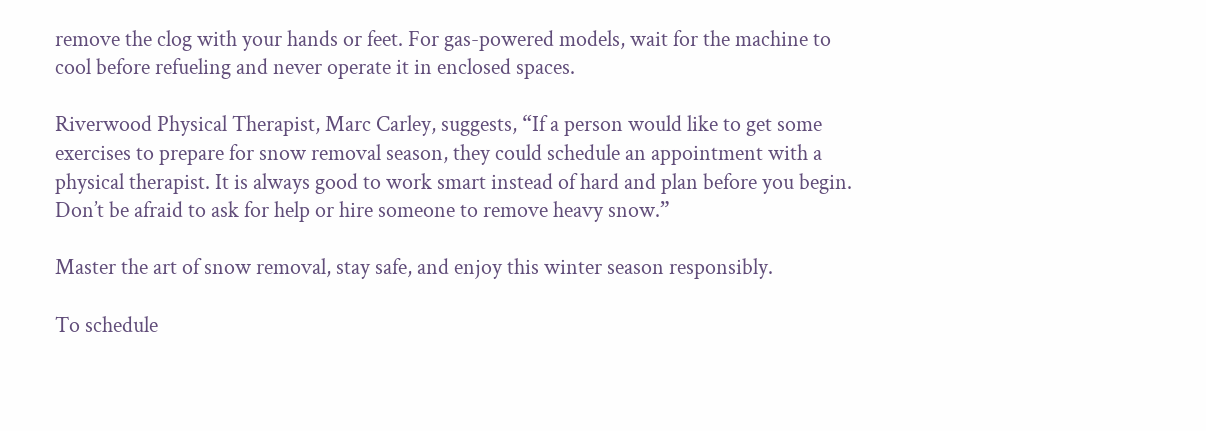remove the clog with your hands or feet. For gas-powered models, wait for the machine to cool before refueling and never operate it in enclosed spaces.

Riverwood Physical Therapist, Marc Carley, suggests, “If a person would like to get some exercises to prepare for snow removal season, they could schedule an appointment with a physical therapist. It is always good to work smart instead of hard and plan before you begin. Don’t be afraid to ask for help or hire someone to remove heavy snow.”

Master the art of snow removal, stay safe, and enjoy this winter season responsibly.

To schedule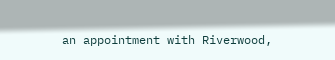an appointment with Riverwood,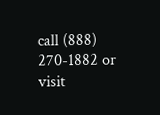call (888) 270-1882 or visit